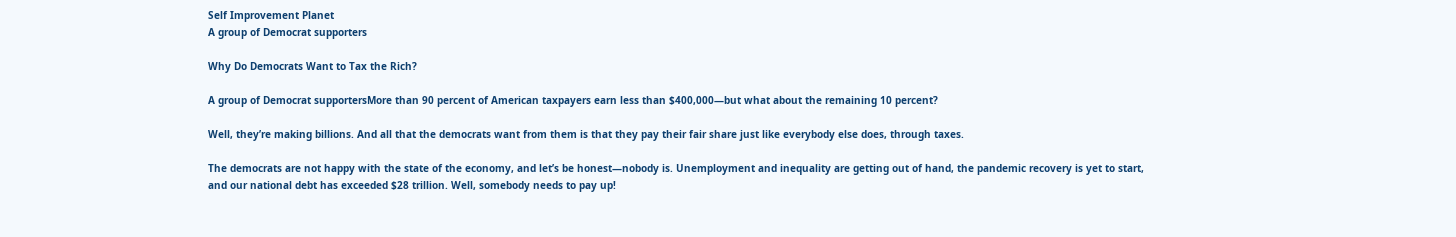Self Improvement Planet
A group of Democrat supporters

Why Do Democrats Want to Tax the Rich?

A group of Democrat supportersMore than 90 percent of American taxpayers earn less than $400,000—but what about the remaining 10 percent?

Well, they’re making billions. And all that the democrats want from them is that they pay their fair share just like everybody else does, through taxes.

The democrats are not happy with the state of the economy, and let’s be honest—nobody is. Unemployment and inequality are getting out of hand, the pandemic recovery is yet to start, and our national debt has exceeded $28 trillion. Well, somebody needs to pay up!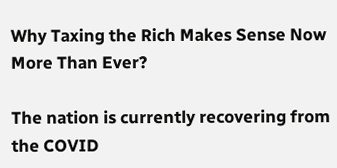Why Taxing the Rich Makes Sense Now More Than Ever?

The nation is currently recovering from the COVID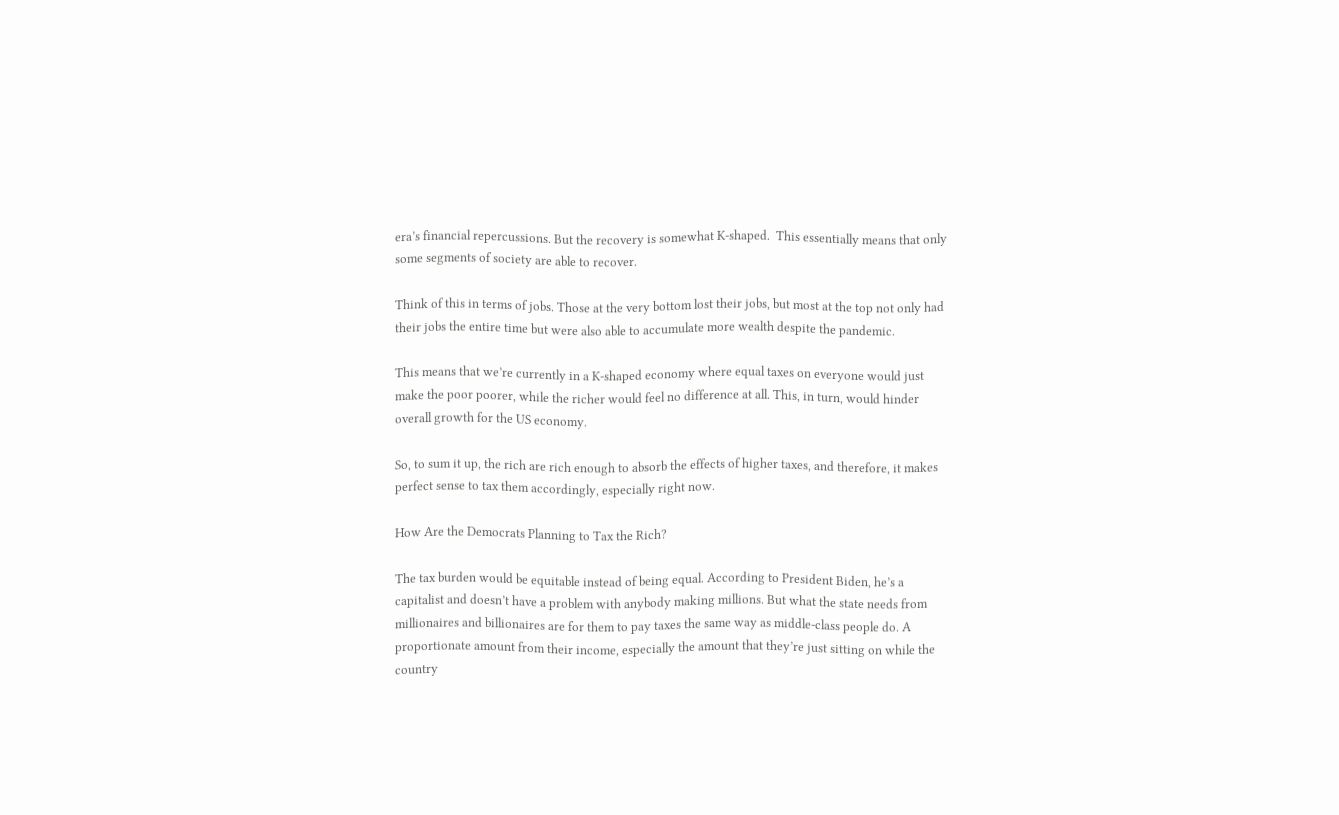era’s financial repercussions. But the recovery is somewhat K-shaped.  This essentially means that only some segments of society are able to recover.

Think of this in terms of jobs. Those at the very bottom lost their jobs, but most at the top not only had their jobs the entire time but were also able to accumulate more wealth despite the pandemic.

This means that we’re currently in a K-shaped economy where equal taxes on everyone would just make the poor poorer, while the richer would feel no difference at all. This, in turn, would hinder overall growth for the US economy.

So, to sum it up, the rich are rich enough to absorb the effects of higher taxes, and therefore, it makes perfect sense to tax them accordingly, especially right now.

How Are the Democrats Planning to Tax the Rich?

The tax burden would be equitable instead of being equal. According to President Biden, he’s a capitalist and doesn’t have a problem with anybody making millions. But what the state needs from millionaires and billionaires are for them to pay taxes the same way as middle-class people do. A proportionate amount from their income, especially the amount that they’re just sitting on while the country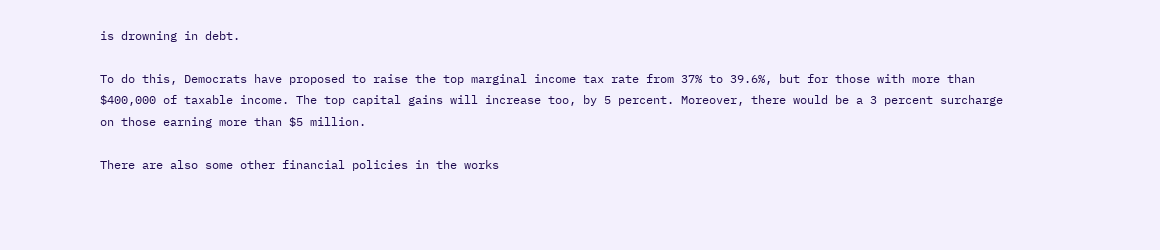is drowning in debt.

To do this, Democrats have proposed to raise the top marginal income tax rate from 37% to 39.6%, but for those with more than $400,000 of taxable income. The top capital gains will increase too, by 5 percent. Moreover, there would be a 3 percent surcharge on those earning more than $5 million.

There are also some other financial policies in the works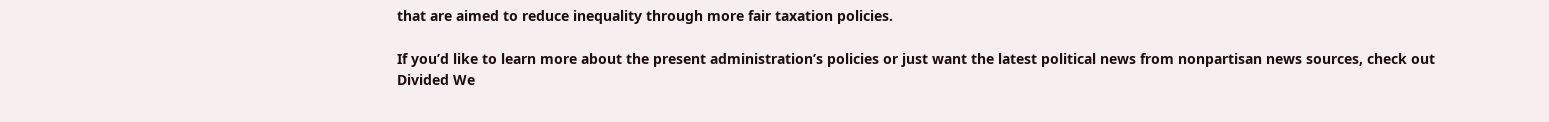that are aimed to reduce inequality through more fair taxation policies.

If you’d like to learn more about the present administration’s policies or just want the latest political news from nonpartisan news sources, check out Divided We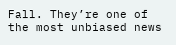Fall. They’re one of the most unbiased news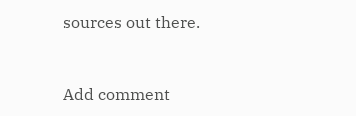sources out there.


Add comment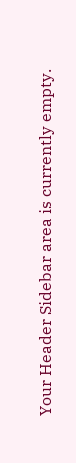Your Header Sidebar area is currently empty.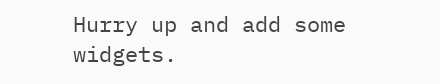Hurry up and add some widgets.